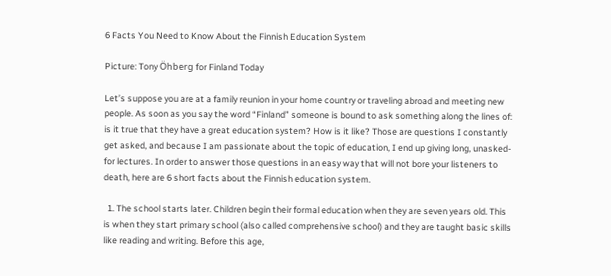6 Facts You Need to Know About the Finnish Education System

Picture: Tony Öhberg for Finland Today

Let’s suppose you are at a family reunion in your home country or traveling abroad and meeting new people. As soon as you say the word “Finland” someone is bound to ask something along the lines of: is it true that they have a great education system? How is it like? Those are questions I constantly get asked, and because I am passionate about the topic of education, I end up giving long, unasked-for lectures. In order to answer those questions in an easy way that will not bore your listeners to death, here are 6 short facts about the Finnish education system.

  1. The school starts later. Children begin their formal education when they are seven years old. This is when they start primary school (also called comprehensive school) and they are taught basic skills like reading and writing. Before this age,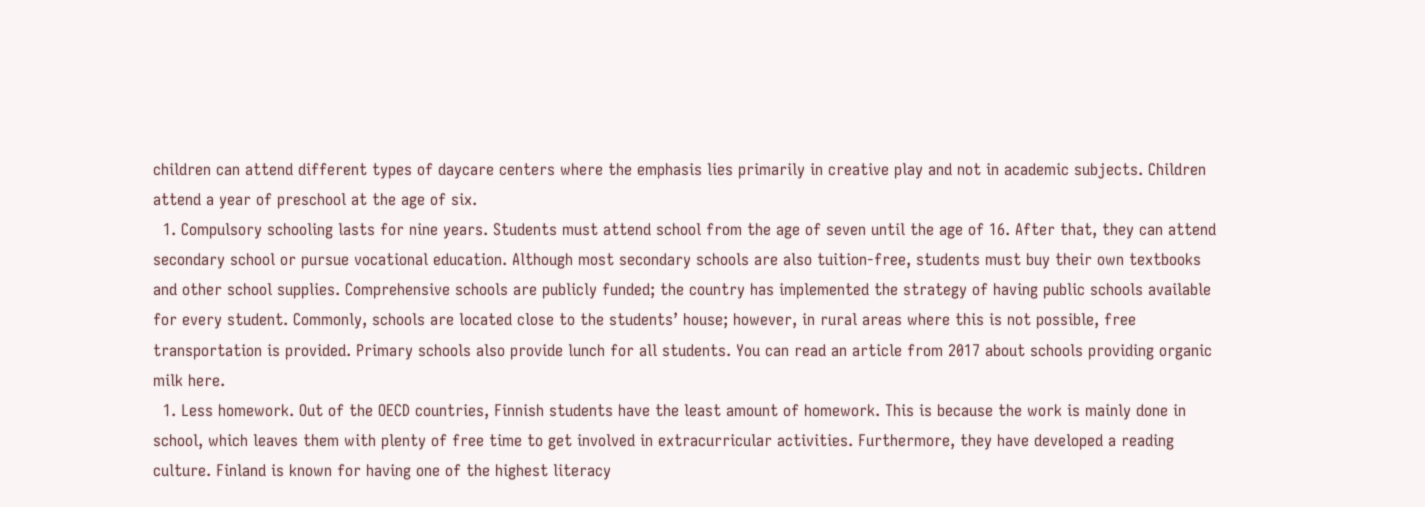children can attend different types of daycare centers where the emphasis lies primarily in creative play and not in academic subjects. Children attend a year of preschool at the age of six.
  1. Compulsory schooling lasts for nine years. Students must attend school from the age of seven until the age of 16. After that, they can attend secondary school or pursue vocational education. Although most secondary schools are also tuition-free, students must buy their own textbooks and other school supplies. Comprehensive schools are publicly funded; the country has implemented the strategy of having public schools available for every student. Commonly, schools are located close to the students’ house; however, in rural areas where this is not possible, free transportation is provided. Primary schools also provide lunch for all students. You can read an article from 2017 about schools providing organic milk here.
  1. Less homework. Out of the OECD countries, Finnish students have the least amount of homework. This is because the work is mainly done in school, which leaves them with plenty of free time to get involved in extracurricular activities. Furthermore, they have developed a reading culture. Finland is known for having one of the highest literacy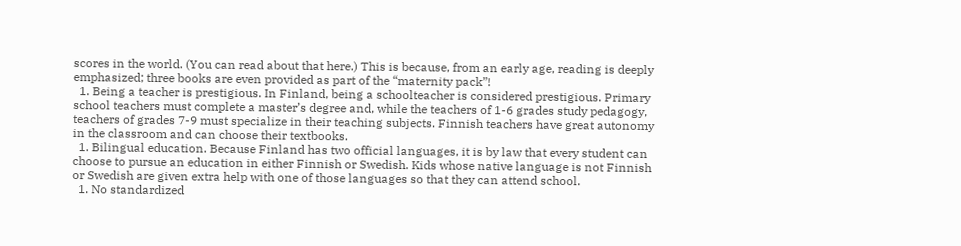scores in the world. (You can read about that here.) This is because, from an early age, reading is deeply emphasized; three books are even provided as part of the “maternity pack”!
  1. Being a teacher is prestigious. In Finland, being a schoolteacher is considered prestigious. Primary school teachers must complete a master’s degree and, while the teachers of 1-6 grades study pedagogy, teachers of grades 7-9 must specialize in their teaching subjects. Finnish teachers have great autonomy in the classroom and can choose their textbooks.
  1. Bilingual education. Because Finland has two official languages, it is by law that every student can choose to pursue an education in either Finnish or Swedish. Kids whose native language is not Finnish or Swedish are given extra help with one of those languages so that they can attend school.
  1. No standardized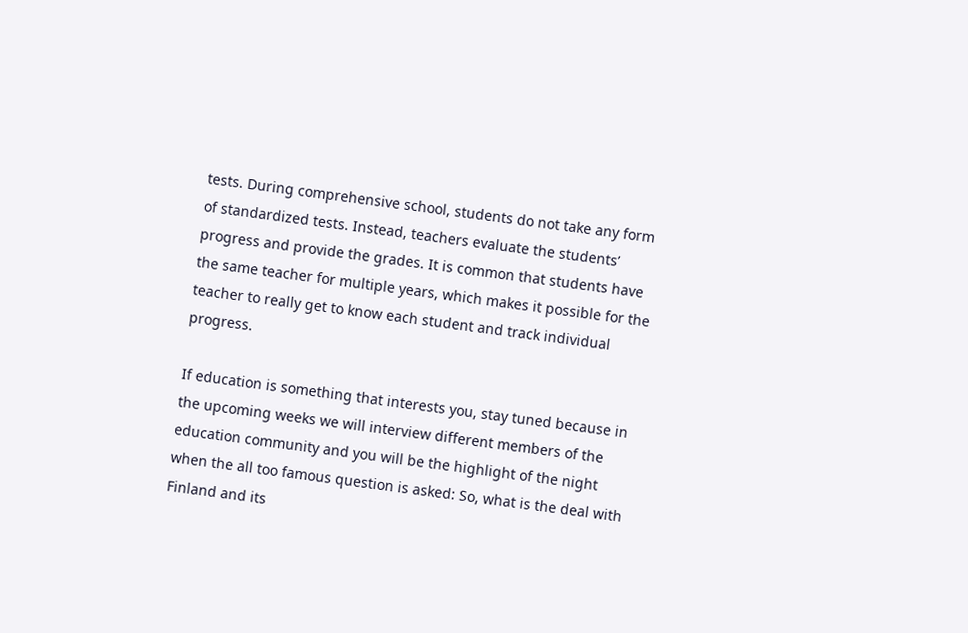tests. During comprehensive school, students do not take any form of standardized tests. Instead, teachers evaluate the students’ progress and provide the grades. It is common that students have the same teacher for multiple years, which makes it possible for the teacher to really get to know each student and track individual progress.

If education is something that interests you, stay tuned because in the upcoming weeks we will interview different members of the education community and you will be the highlight of the night when the all too famous question is asked: So, what is the deal with Finland and its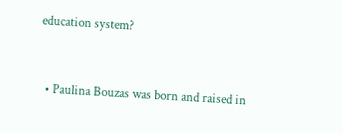education system?


  • Paulina Bouzas was born and raised in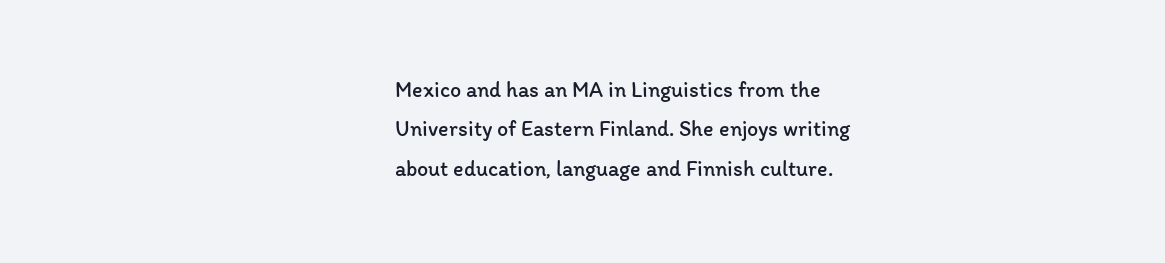Mexico and has an MA in Linguistics from the University of Eastern Finland. She enjoys writing about education, language and Finnish culture.